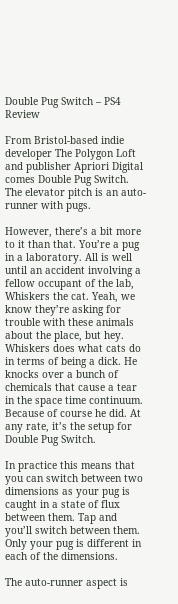Double Pug Switch – PS4 Review

From Bristol-based indie developer The Polygon Loft and publisher Apriori Digital comes Double Pug Switch. The elevator pitch is an auto-runner with pugs.

However, there’s a bit more to it than that. You’re a pug in a laboratory. All is well until an accident involving a fellow occupant of the lab, Whiskers the cat. Yeah, we know they’re asking for trouble with these animals about the place, but hey. Whiskers does what cats do in terms of being a dick. He knocks over a bunch of chemicals that cause a tear in the space time continuum. Because of course he did. At any rate, it’s the setup for Double Pug Switch.

In practice this means that you can switch between two dimensions as your pug is caught in a state of flux between them. Tap and you’ll switch between them. Only your pug is different in each of the dimensions.

The auto-runner aspect is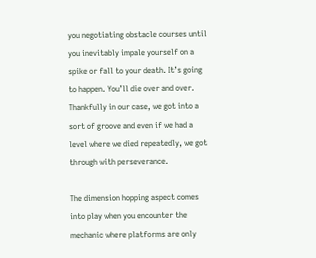you negotiating obstacle courses until you inevitably impale yourself on a spike or fall to your death. It’s going to happen. You’ll die over and over. Thankfully in our case, we got into a sort of groove and even if we had a level where we died repeatedly, we got through with perseverance.

The dimension hopping aspect comes into play when you encounter the mechanic where platforms are only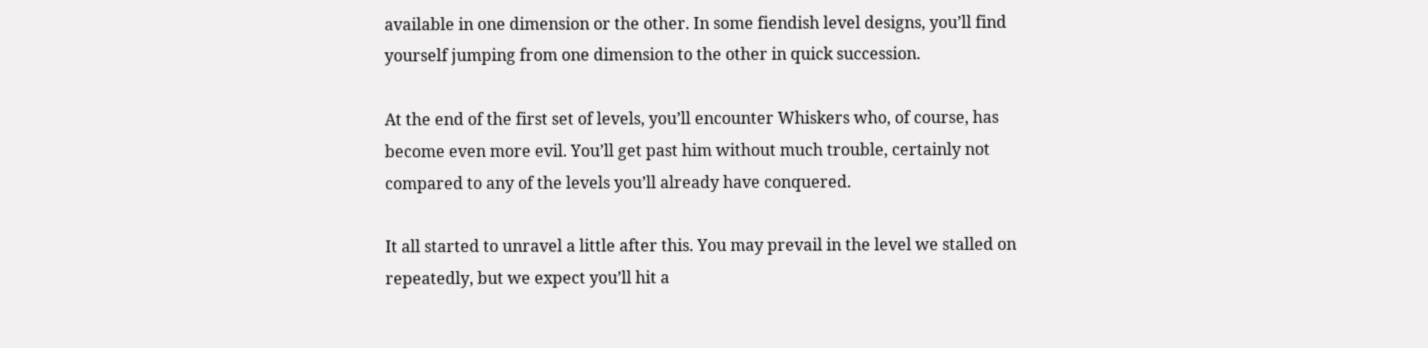available in one dimension or the other. In some fiendish level designs, you’ll find yourself jumping from one dimension to the other in quick succession.

At the end of the first set of levels, you’ll encounter Whiskers who, of course, has become even more evil. You’ll get past him without much trouble, certainly not compared to any of the levels you’ll already have conquered.

It all started to unravel a little after this. You may prevail in the level we stalled on repeatedly, but we expect you’ll hit a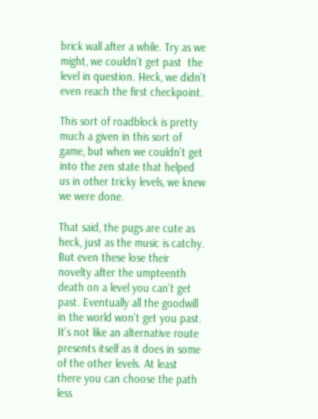brick wall after a while. Try as we might, we couldn’t get past  the level in question. Heck, we didn’t even reach the first checkpoint.

This sort of roadblock is pretty much a given in this sort of game, but when we couldn’t get into the zen state that helped us in other tricky levels, we knew we were done.

That said, the pugs are cute as heck, just as the music is catchy. But even these lose their novelty after the umpteenth death on a level you can’t get past. Eventually all the goodwill in the world won’t get you past. It’s not like an alternative route presents itself as it does in some of the other levels. At least there you can choose the path less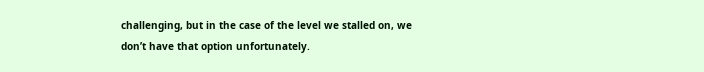challenging, but in the case of the level we stalled on, we don’t have that option unfortunately.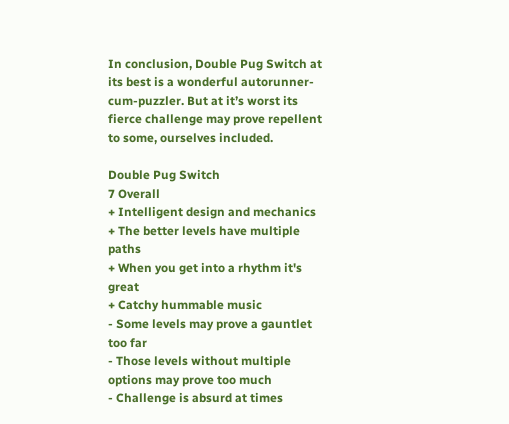In conclusion, Double Pug Switch at its best is a wonderful autorunner-cum-puzzler. But at it’s worst its fierce challenge may prove repellent to some, ourselves included.

Double Pug Switch
7 Overall
+ Intelligent design and mechanics
+ The better levels have multiple paths
+ When you get into a rhythm it's great
+ Catchy hummable music
- Some levels may prove a gauntlet too far
- Those levels without multiple options may prove too much
- Challenge is absurd at times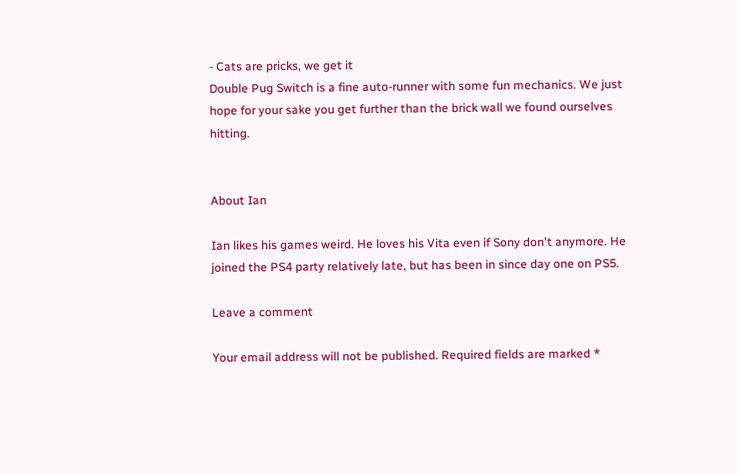- Cats are pricks, we get it
Double Pug Switch is a fine auto-runner with some fun mechanics. We just hope for your sake you get further than the brick wall we found ourselves hitting.


About Ian

Ian likes his games weird. He loves his Vita even if Sony don't anymore. He joined the PS4 party relatively late, but has been in since day one on PS5.

Leave a comment

Your email address will not be published. Required fields are marked *